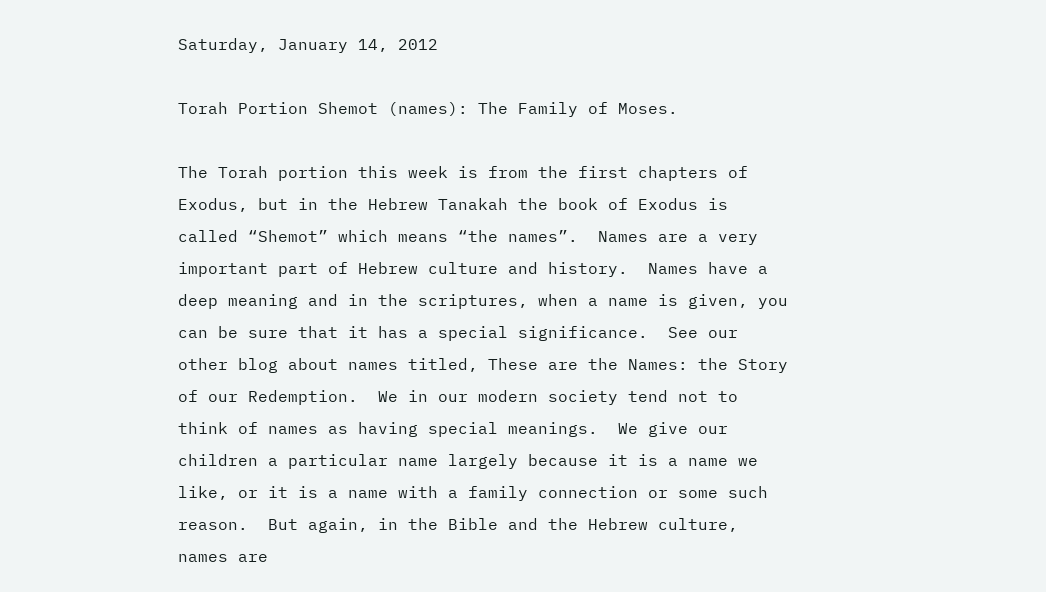Saturday, January 14, 2012

Torah Portion Shemot (names): The Family of Moses.

The Torah portion this week is from the first chapters of Exodus, but in the Hebrew Tanakah the book of Exodus is called “Shemot” which means “the names”.  Names are a very important part of Hebrew culture and history.  Names have a deep meaning and in the scriptures, when a name is given, you can be sure that it has a special significance.  See our other blog about names titled, These are the Names: the Story of our Redemption.  We in our modern society tend not to think of names as having special meanings.  We give our children a particular name largely because it is a name we like, or it is a name with a family connection or some such reason.  But again, in the Bible and the Hebrew culture, names are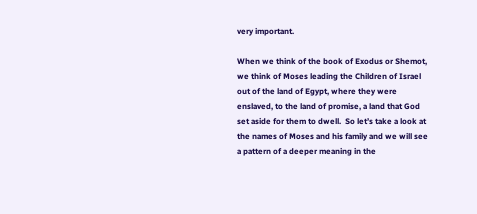very important.

When we think of the book of Exodus or Shemot, we think of Moses leading the Children of Israel out of the land of Egypt, where they were enslaved, to the land of promise, a land that God set aside for them to dwell.  So let’s take a look at the names of Moses and his family and we will see a pattern of a deeper meaning in the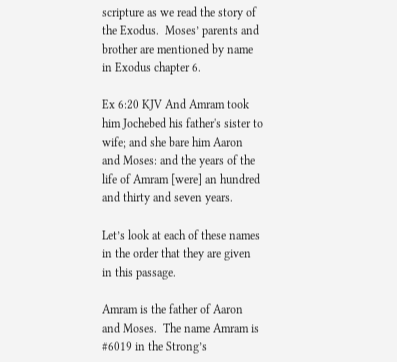scripture as we read the story of the Exodus.  Moses’ parents and brother are mentioned by name in Exodus chapter 6.

Ex 6:20 KJV And Amram took him Jochebed his father's sister to wife; and she bare him Aaron and Moses: and the years of the life of Amram [were] an hundred and thirty and seven years.

Let’s look at each of these names in the order that they are given in this passage.

Amram is the father of Aaron and Moses.  The name Amram is #6019 in the Strong’s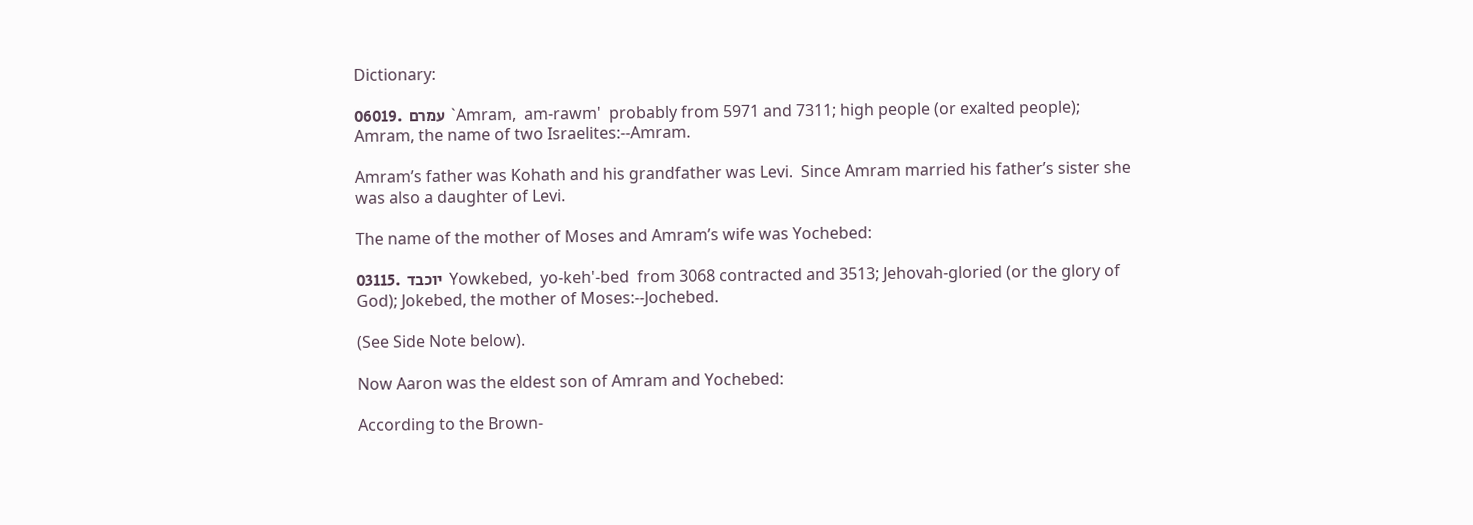Dictionary:

06019.  עמרם  `Amram,  am-rawm'  probably from 5971 and 7311; high people (or exalted people); Amram, the name of two Israelites:--Amram.

Amram’s father was Kohath and his grandfather was Levi.  Since Amram married his father’s sister she was also a daughter of Levi.

The name of the mother of Moses and Amram’s wife was Yochebed:

03115.  יוכבד  Yowkebed,  yo-keh'-bed  from 3068 contracted and 3513; Jehovah-gloried (or the glory of God); Jokebed, the mother of Moses:--Jochebed.

(See Side Note below).

Now Aaron was the eldest son of Amram and Yochebed:

According to the Brown-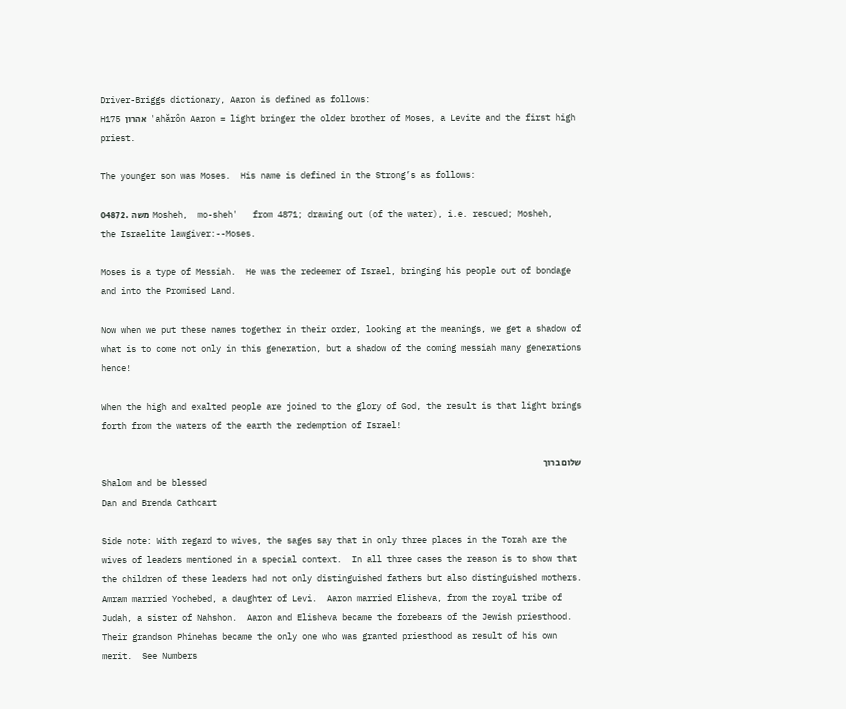Driver-Briggs dictionary, Aaron is defined as follows:
H175 אהרון  'ahărôn Aaron = light bringer the older brother of Moses, a Levite and the first high priest.

The younger son was Moses.  His name is defined in the Strong’s as follows:

04872.  משה  Mosheh,  mo-sheh'   from 4871; drawing out (of the water), i.e. rescued; Mosheh, the Israelite lawgiver:--Moses.

Moses is a type of Messiah.  He was the redeemer of Israel, bringing his people out of bondage and into the Promised Land.

Now when we put these names together in their order, looking at the meanings, we get a shadow of what is to come not only in this generation, but a shadow of the coming messiah many generations hence!

When the high and exalted people are joined to the glory of God, the result is that light brings forth from the waters of the earth the redemption of Israel!

שלום ברוך
Shalom and be blessed
Dan and Brenda Cathcart

Side note: With regard to wives, the sages say that in only three places in the Torah are the wives of leaders mentioned in a special context.  In all three cases the reason is to show that the children of these leaders had not only distinguished fathers but also distinguished mothers.  Amram married Yochebed, a daughter of Levi.  Aaron married Elisheva, from the royal tribe of Judah, a sister of Nahshon.  Aaron and Elisheva became the forebears of the Jewish priesthood.  Their grandson Phinehas became the only one who was granted priesthood as result of his own merit.  See Numbers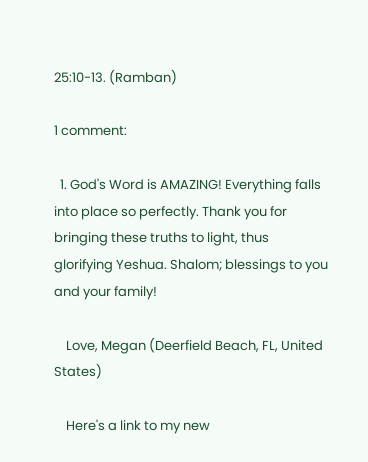25:10-13. (Ramban)

1 comment:

  1. God's Word is AMAZING! Everything falls into place so perfectly. Thank you for bringing these truths to light, thus glorifying Yeshua. Shalom; blessings to you and your family!

    Love, Megan (Deerfield Beach, FL, United States)

    Here's a link to my new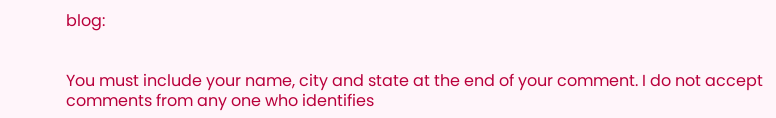blog:


You must include your name, city and state at the end of your comment. I do not accept comments from any one who identifies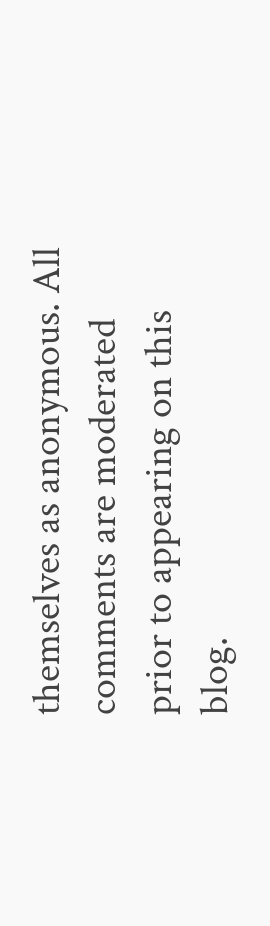themselves as anonymous. All comments are moderated prior to appearing on this blog.